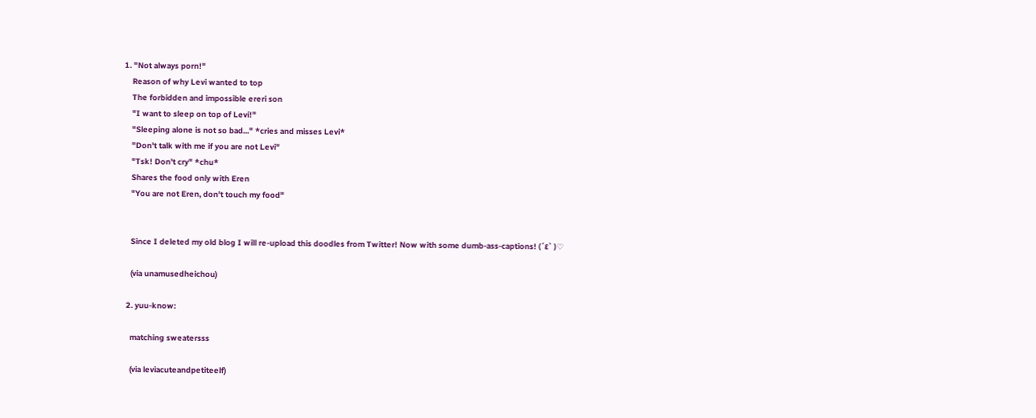1. "Not always porn!"
    Reason of why Levi wanted to top
    The forbidden and impossible ereri son
    "I want to sleep on top of Levi!"
    "Sleeping alone is not so bad..." *cries and misses Levi*
    "Don't talk with me if you are not Levi"
    "Tsk! Don't cry" *chu*
    Shares the food only with Eren
    "You are not Eren, don't touch my food"


    Since I deleted my old blog I will re-upload this doodles from Twitter! Now with some dumb-ass-captions! (´ε` )♡

    (via unamusedheichou)

  2. yuu-know:

    matching sweatersss

    (via leviacuteandpetiteelf)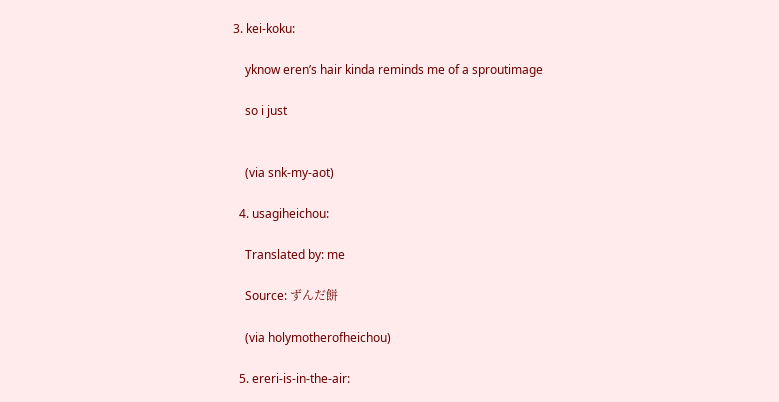3. kei-koku:

    yknow eren’s hair kinda reminds me of a sproutimage

    so i just


    (via snk-my-aot)

  4. usagiheichou:

    Translated by: me

    Source: ずんだ餅

    (via holymotherofheichou)

  5. ereri-is-in-the-air: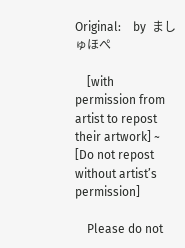Original:    by  ましゅほぺ

    [with permission from artist to repost their artwork] ~ [Do not repost without artist’s permission]

    Please do not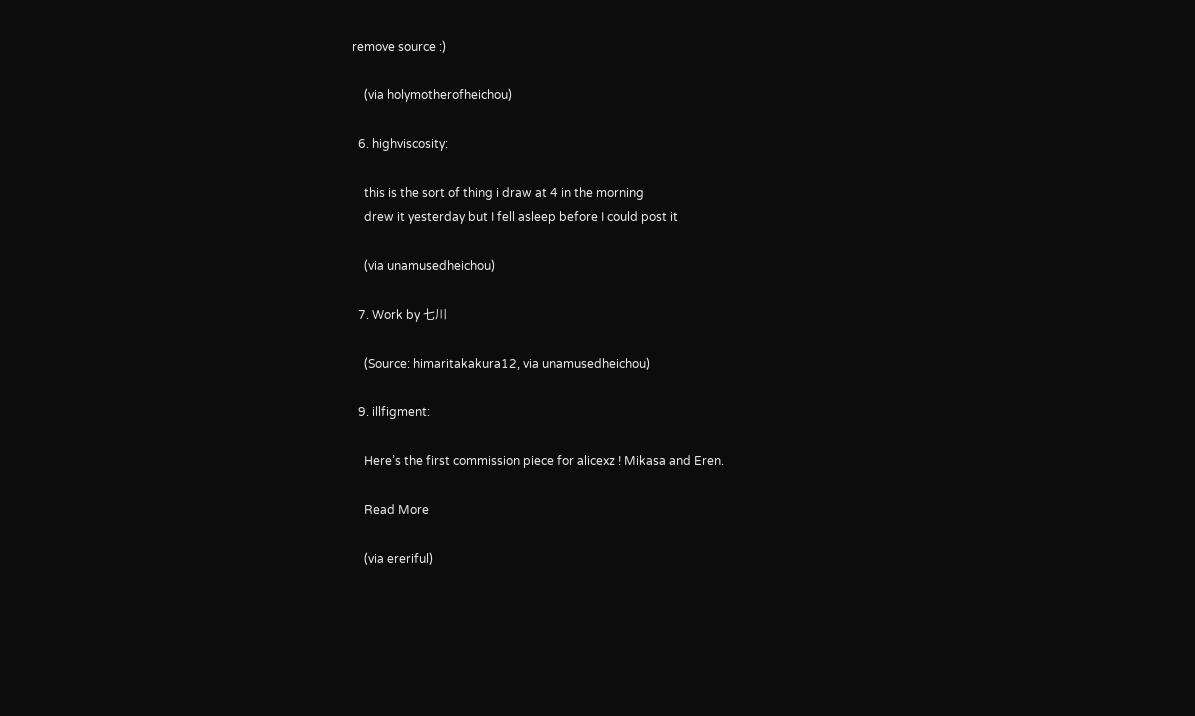remove source :)

    (via holymotherofheichou)

  6. highviscosity:

    this is the sort of thing i draw at 4 in the morning
    drew it yesterday but I fell asleep before I could post it

    (via unamusedheichou)

  7. Work by 七川

    (Source: himaritakakura12, via unamusedheichou)

  9. illfigment:

    Here’s the first commission piece for alicexz ! Mikasa and Eren.

    Read More

    (via ereriful)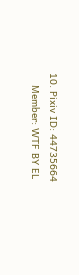10. Pixiv ID: 44735664
    Member: WTF BY EL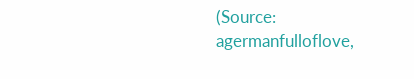(Source: agermanfulloflove,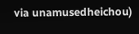via unamusedheichou)